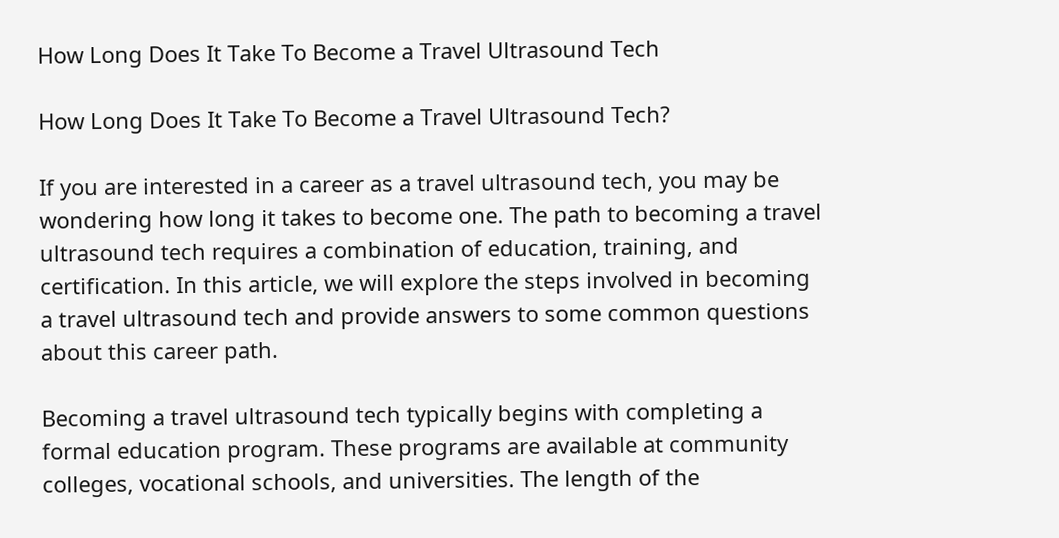How Long Does It Take To Become a Travel Ultrasound Tech

How Long Does It Take To Become a Travel Ultrasound Tech?

If you are interested in a career as a travel ultrasound tech, you may be wondering how long it takes to become one. The path to becoming a travel ultrasound tech requires a combination of education, training, and certification. In this article, we will explore the steps involved in becoming a travel ultrasound tech and provide answers to some common questions about this career path.

Becoming a travel ultrasound tech typically begins with completing a formal education program. These programs are available at community colleges, vocational schools, and universities. The length of the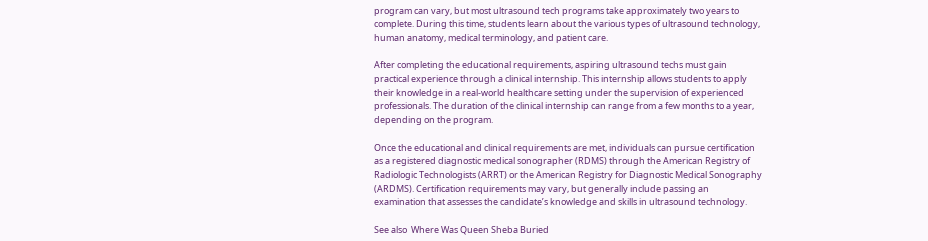program can vary, but most ultrasound tech programs take approximately two years to complete. During this time, students learn about the various types of ultrasound technology, human anatomy, medical terminology, and patient care.

After completing the educational requirements, aspiring ultrasound techs must gain practical experience through a clinical internship. This internship allows students to apply their knowledge in a real-world healthcare setting under the supervision of experienced professionals. The duration of the clinical internship can range from a few months to a year, depending on the program.

Once the educational and clinical requirements are met, individuals can pursue certification as a registered diagnostic medical sonographer (RDMS) through the American Registry of Radiologic Technologists (ARRT) or the American Registry for Diagnostic Medical Sonography (ARDMS). Certification requirements may vary, but generally include passing an examination that assesses the candidate’s knowledge and skills in ultrasound technology.

See also  Where Was Queen Sheba Buried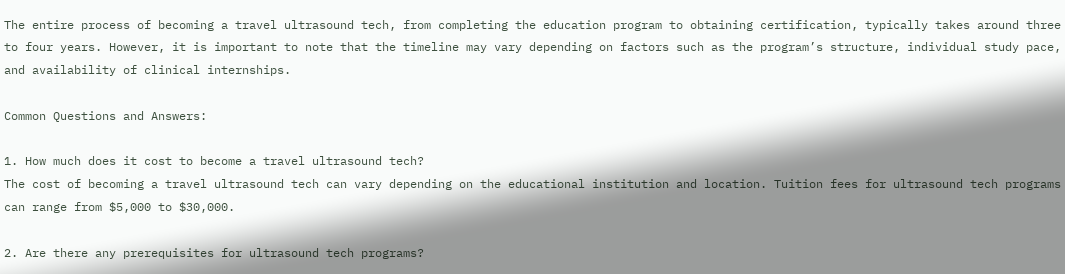The entire process of becoming a travel ultrasound tech, from completing the education program to obtaining certification, typically takes around three to four years. However, it is important to note that the timeline may vary depending on factors such as the program’s structure, individual study pace, and availability of clinical internships.

Common Questions and Answers:

1. How much does it cost to become a travel ultrasound tech?
The cost of becoming a travel ultrasound tech can vary depending on the educational institution and location. Tuition fees for ultrasound tech programs can range from $5,000 to $30,000.

2. Are there any prerequisites for ultrasound tech programs?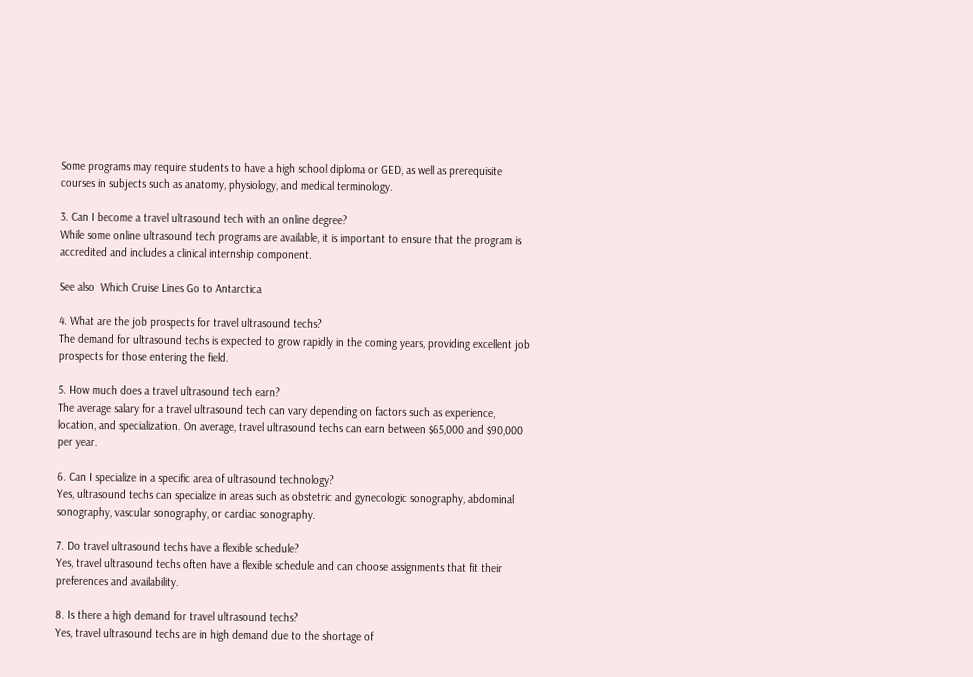Some programs may require students to have a high school diploma or GED, as well as prerequisite courses in subjects such as anatomy, physiology, and medical terminology.

3. Can I become a travel ultrasound tech with an online degree?
While some online ultrasound tech programs are available, it is important to ensure that the program is accredited and includes a clinical internship component.

See also  Which Cruise Lines Go to Antarctica

4. What are the job prospects for travel ultrasound techs?
The demand for ultrasound techs is expected to grow rapidly in the coming years, providing excellent job prospects for those entering the field.

5. How much does a travel ultrasound tech earn?
The average salary for a travel ultrasound tech can vary depending on factors such as experience, location, and specialization. On average, travel ultrasound techs can earn between $65,000 and $90,000 per year.

6. Can I specialize in a specific area of ultrasound technology?
Yes, ultrasound techs can specialize in areas such as obstetric and gynecologic sonography, abdominal sonography, vascular sonography, or cardiac sonography.

7. Do travel ultrasound techs have a flexible schedule?
Yes, travel ultrasound techs often have a flexible schedule and can choose assignments that fit their preferences and availability.

8. Is there a high demand for travel ultrasound techs?
Yes, travel ultrasound techs are in high demand due to the shortage of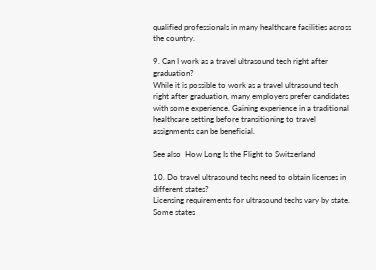qualified professionals in many healthcare facilities across the country.

9. Can I work as a travel ultrasound tech right after graduation?
While it is possible to work as a travel ultrasound tech right after graduation, many employers prefer candidates with some experience. Gaining experience in a traditional healthcare setting before transitioning to travel assignments can be beneficial.

See also  How Long Is the Flight to Switzerland

10. Do travel ultrasound techs need to obtain licenses in different states?
Licensing requirements for ultrasound techs vary by state. Some states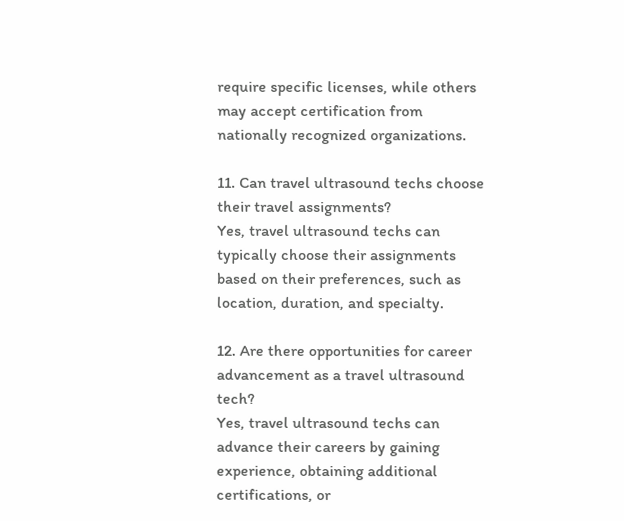require specific licenses, while others may accept certification from nationally recognized organizations.

11. Can travel ultrasound techs choose their travel assignments?
Yes, travel ultrasound techs can typically choose their assignments based on their preferences, such as location, duration, and specialty.

12. Are there opportunities for career advancement as a travel ultrasound tech?
Yes, travel ultrasound techs can advance their careers by gaining experience, obtaining additional certifications, or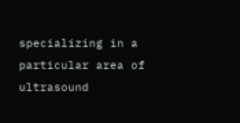specializing in a particular area of ultrasound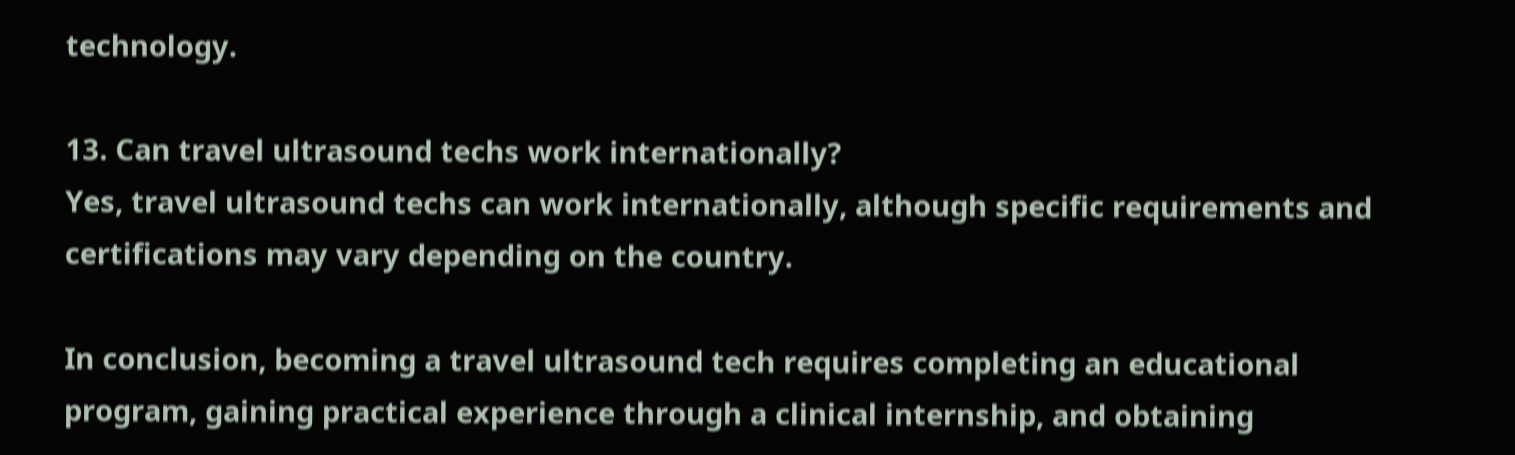technology.

13. Can travel ultrasound techs work internationally?
Yes, travel ultrasound techs can work internationally, although specific requirements and certifications may vary depending on the country.

In conclusion, becoming a travel ultrasound tech requires completing an educational program, gaining practical experience through a clinical internship, and obtaining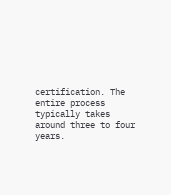certification. The entire process typically takes around three to four years.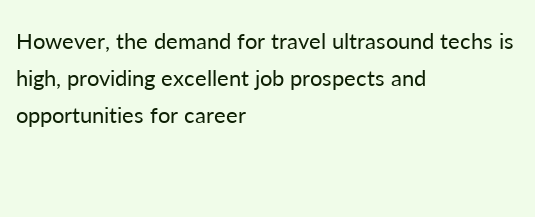However, the demand for travel ultrasound techs is high, providing excellent job prospects and opportunities for career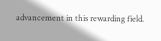advancement in this rewarding field.